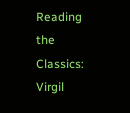Reading the Classics: Virgil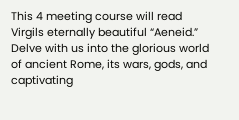This 4 meeting course will read Virgils eternally beautiful “Aeneid.” Delve with us into the glorious world of ancient Rome, its wars, gods, and captivating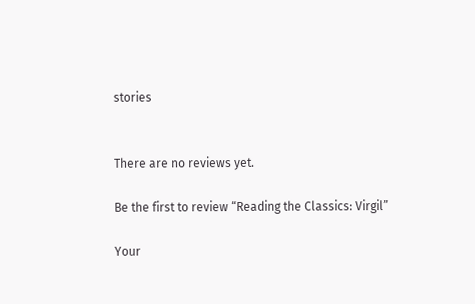stories


There are no reviews yet.

Be the first to review “Reading the Classics: Virgil”

Your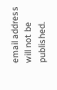email address will not be published.